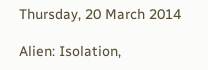Thursday, 20 March 2014

Alien: Isolation,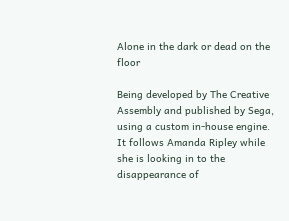Alone in the dark or dead on the floor

Being developed by The Creative Assembly and published by Sega, using a custom in-house engine.  It follows Amanda Ripley while she is looking in to the disappearance of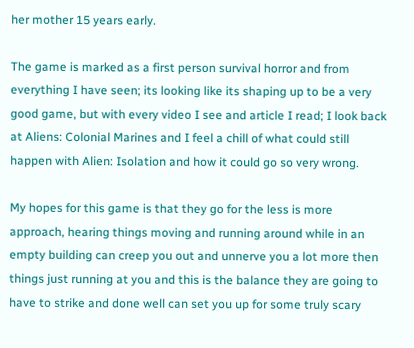her mother 15 years early.

The game is marked as a first person survival horror and from everything I have seen; its looking like its shaping up to be a very good game, but with every video I see and article I read; I look back at Aliens: Colonial Marines and I feel a chill of what could still happen with Alien: Isolation and how it could go so very wrong.

My hopes for this game is that they go for the less is more approach, hearing things moving and running around while in an empty building can creep you out and unnerve you a lot more then things just running at you and this is the balance they are going to have to strike and done well can set you up for some truly scary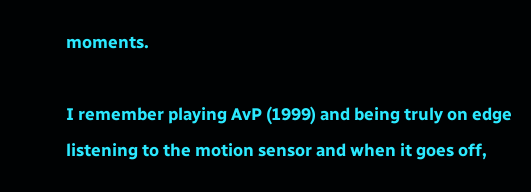moments.

I remember playing AvP (1999) and being truly on edge listening to the motion sensor and when it goes off,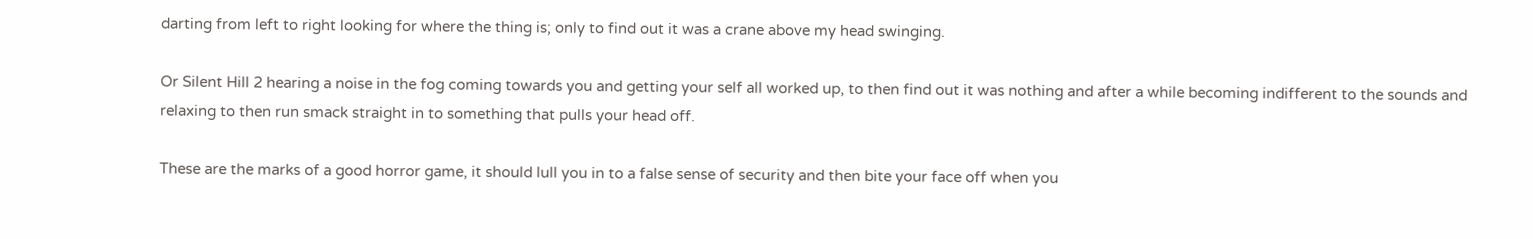darting from left to right looking for where the thing is; only to find out it was a crane above my head swinging.

Or Silent Hill 2 hearing a noise in the fog coming towards you and getting your self all worked up, to then find out it was nothing and after a while becoming indifferent to the sounds and relaxing to then run smack straight in to something that pulls your head off.

These are the marks of a good horror game, it should lull you in to a false sense of security and then bite your face off when you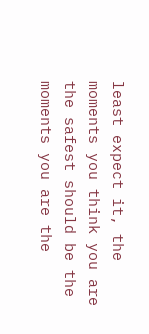least expect it, the moments you think you are the safest should be the moments you are the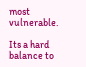most vulnerable.

Its a hard balance to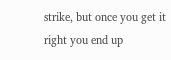strike, but once you get it right you end up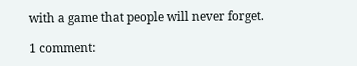with a game that people will never forget.

1 comment: